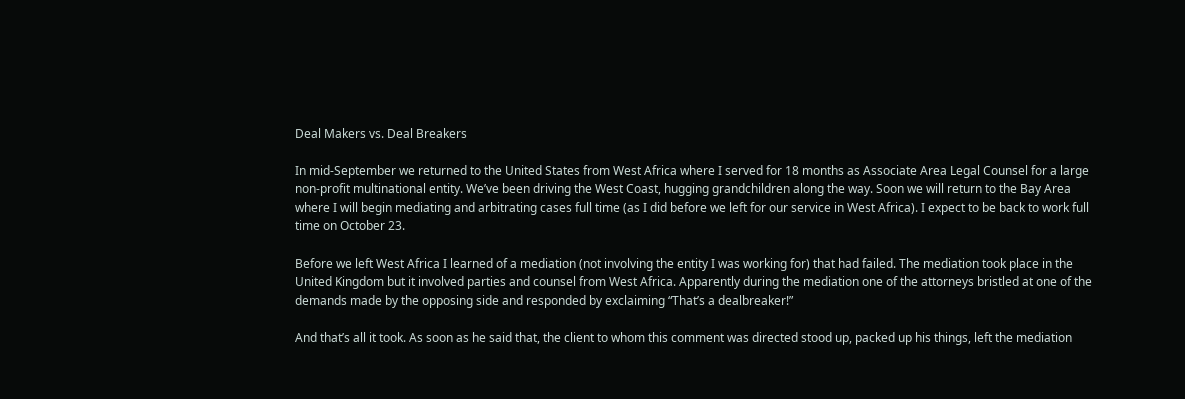Deal Makers vs. Deal Breakers

In mid-September we returned to the United States from West Africa where I served for 18 months as Associate Area Legal Counsel for a large non-profit multinational entity. We’ve been driving the West Coast, hugging grandchildren along the way. Soon we will return to the Bay Area where I will begin mediating and arbitrating cases full time (as I did before we left for our service in West Africa). I expect to be back to work full time on October 23.

Before we left West Africa I learned of a mediation (not involving the entity I was working for) that had failed. The mediation took place in the United Kingdom but it involved parties and counsel from West Africa. Apparently during the mediation one of the attorneys bristled at one of the demands made by the opposing side and responded by exclaiming “That’s a dealbreaker!”

And that’s all it took. As soon as he said that, the client to whom this comment was directed stood up, packed up his things, left the mediation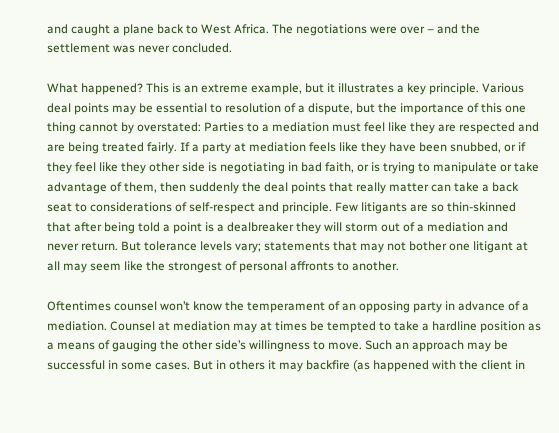and caught a plane back to West Africa. The negotiations were over – and the settlement was never concluded.

What happened? This is an extreme example, but it illustrates a key principle. Various deal points may be essential to resolution of a dispute, but the importance of this one thing cannot by overstated: Parties to a mediation must feel like they are respected and are being treated fairly. If a party at mediation feels like they have been snubbed, or if they feel like they other side is negotiating in bad faith, or is trying to manipulate or take advantage of them, then suddenly the deal points that really matter can take a back seat to considerations of self-respect and principle. Few litigants are so thin-skinned that after being told a point is a dealbreaker they will storm out of a mediation and never return. But tolerance levels vary; statements that may not bother one litigant at all may seem like the strongest of personal affronts to another.

Oftentimes counsel won’t know the temperament of an opposing party in advance of a mediation. Counsel at mediation may at times be tempted to take a hardline position as a means of gauging the other side’s willingness to move. Such an approach may be successful in some cases. But in others it may backfire (as happened with the client in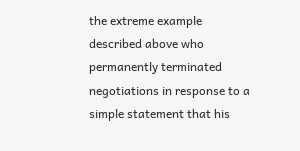the extreme example described above who permanently terminated negotiations in response to a simple statement that his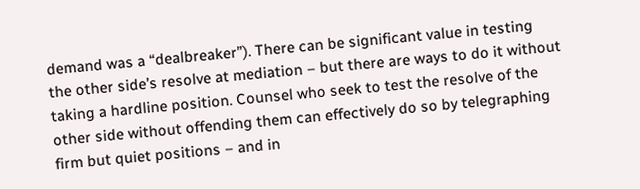demand was a “dealbreaker”). There can be significant value in testing the other side’s resolve at mediation – but there are ways to do it without taking a hardline position. Counsel who seek to test the resolve of the other side without offending them can effectively do so by telegraphing firm but quiet positions – and in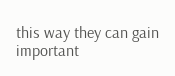this way they can gain important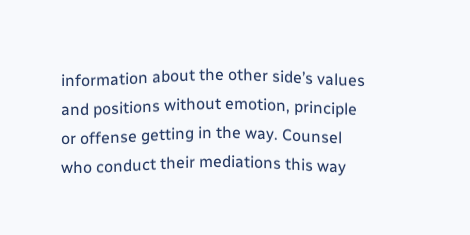information about the other side’s values and positions without emotion, principle or offense getting in the way. Counsel who conduct their mediations this way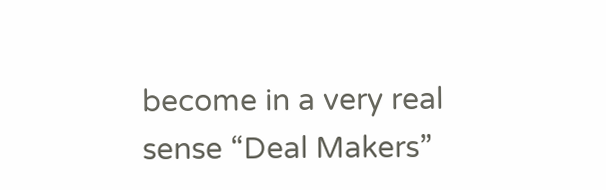become in a very real sense “Deal Makers”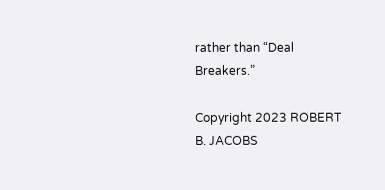rather than “Deal Breakers.”

Copyright 2023 ROBERT B. JACOBS